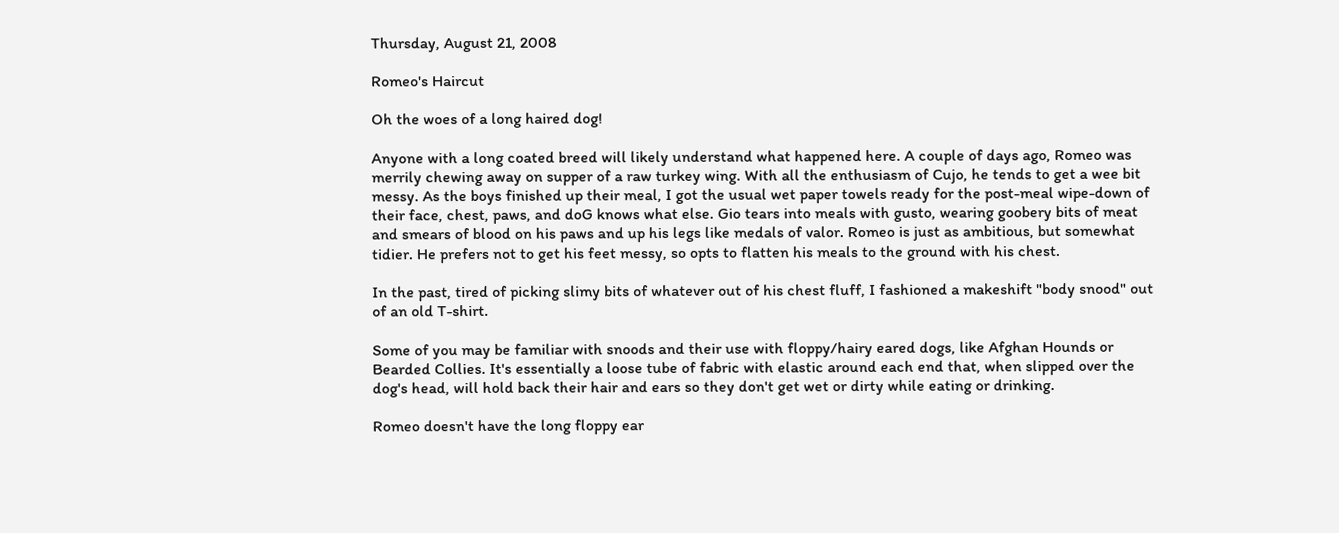Thursday, August 21, 2008

Romeo's Haircut

Oh the woes of a long haired dog!

Anyone with a long coated breed will likely understand what happened here. A couple of days ago, Romeo was merrily chewing away on supper of a raw turkey wing. With all the enthusiasm of Cujo, he tends to get a wee bit messy. As the boys finished up their meal, I got the usual wet paper towels ready for the post-meal wipe-down of their face, chest, paws, and doG knows what else. Gio tears into meals with gusto, wearing goobery bits of meat and smears of blood on his paws and up his legs like medals of valor. Romeo is just as ambitious, but somewhat tidier. He prefers not to get his feet messy, so opts to flatten his meals to the ground with his chest.

In the past, tired of picking slimy bits of whatever out of his chest fluff, I fashioned a makeshift "body snood" out of an old T-shirt.

Some of you may be familiar with snoods and their use with floppy/hairy eared dogs, like Afghan Hounds or Bearded Collies. It's essentially a loose tube of fabric with elastic around each end that, when slipped over the dog's head, will hold back their hair and ears so they don't get wet or dirty while eating or drinking.

Romeo doesn't have the long floppy ear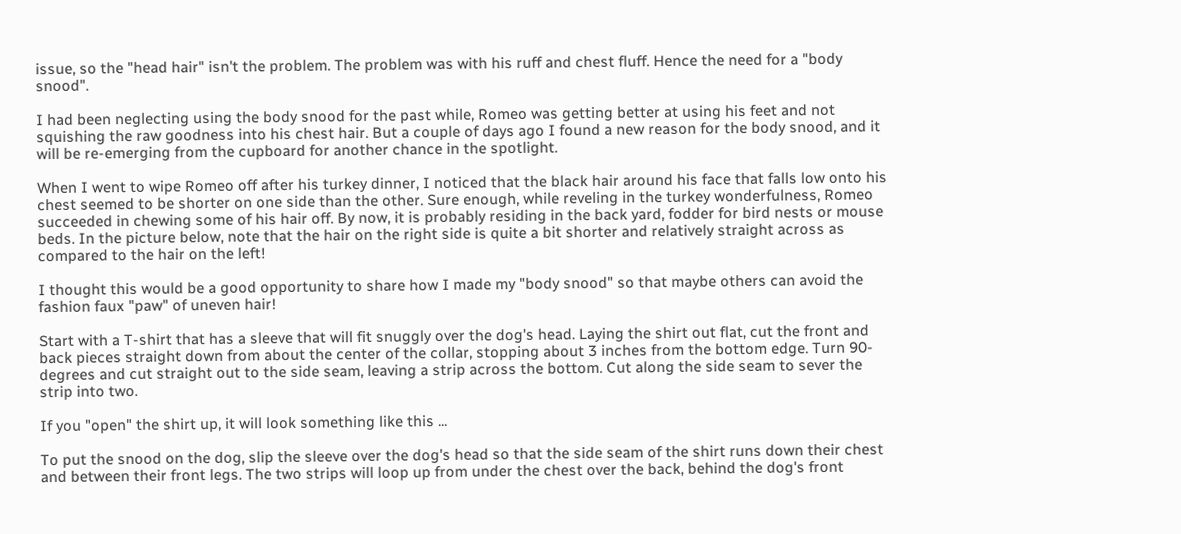issue, so the "head hair" isn't the problem. The problem was with his ruff and chest fluff. Hence the need for a "body snood".

I had been neglecting using the body snood for the past while, Romeo was getting better at using his feet and not squishing the raw goodness into his chest hair. But a couple of days ago I found a new reason for the body snood, and it will be re-emerging from the cupboard for another chance in the spotlight.

When I went to wipe Romeo off after his turkey dinner, I noticed that the black hair around his face that falls low onto his chest seemed to be shorter on one side than the other. Sure enough, while reveling in the turkey wonderfulness, Romeo succeeded in chewing some of his hair off. By now, it is probably residing in the back yard, fodder for bird nests or mouse beds. In the picture below, note that the hair on the right side is quite a bit shorter and relatively straight across as compared to the hair on the left!

I thought this would be a good opportunity to share how I made my "body snood" so that maybe others can avoid the fashion faux "paw" of uneven hair!

Start with a T-shirt that has a sleeve that will fit snuggly over the dog's head. Laying the shirt out flat, cut the front and back pieces straight down from about the center of the collar, stopping about 3 inches from the bottom edge. Turn 90-degrees and cut straight out to the side seam, leaving a strip across the bottom. Cut along the side seam to sever the strip into two.

If you "open" the shirt up, it will look something like this ...

To put the snood on the dog, slip the sleeve over the dog's head so that the side seam of the shirt runs down their chest and between their front legs. The two strips will loop up from under the chest over the back, behind the dog's front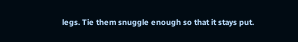legs. Tie them snuggle enough so that it stays put.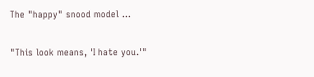The "happy" snood model ...

"This look means, 'I hate you.'"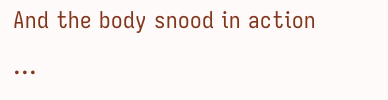And the body snood in action ...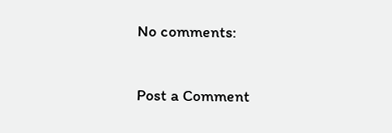No comments:

Post a Comment